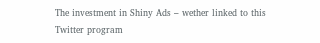The investment in Shiny Ads – wether linked to this Twitter program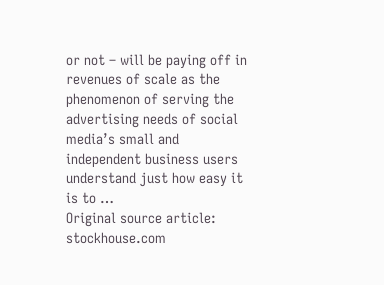or not – will be paying off in revenues of scale as the phenomenon of serving the advertising needs of social media’s small and independent business users understand just how easy it is to …
Original source article: stockhouse.com